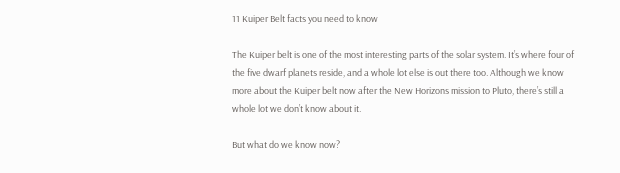11 Kuiper Belt facts you need to know

The Kuiper belt is one of the most interesting parts of the solar system. It’s where four of the five dwarf planets reside, and a whole lot else is out there too. Although we know more about the Kuiper belt now after the New Horizons mission to Pluto, there’s still a whole lot we don’t know about it.

But what do we know now?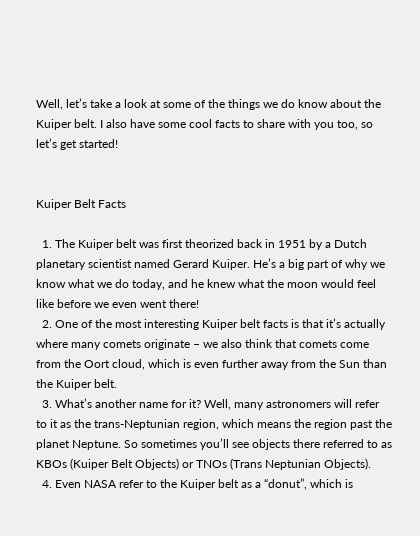Well, let’s take a look at some of the things we do know about the Kuiper belt. I also have some cool facts to share with you too, so let’s get started!


Kuiper Belt Facts

  1. The Kuiper belt was first theorized back in 1951 by a Dutch planetary scientist named Gerard Kuiper. He’s a big part of why we know what we do today, and he knew what the moon would feel like before we even went there!
  2. One of the most interesting Kuiper belt facts is that it’s actually where many comets originate – we also think that comets come from the Oort cloud, which is even further away from the Sun than the Kuiper belt.
  3. What’s another name for it? Well, many astronomers will refer to it as the trans-Neptunian region, which means the region past the planet Neptune. So sometimes you’ll see objects there referred to as KBOs (Kuiper Belt Objects) or TNOs (Trans Neptunian Objects).
  4. Even NASA refer to the Kuiper belt as a “donut”, which is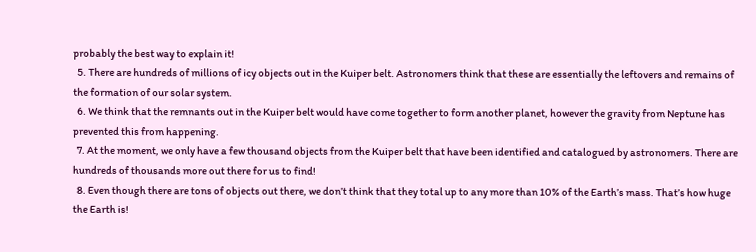probably the best way to explain it!
  5. There are hundreds of millions of icy objects out in the Kuiper belt. Astronomers think that these are essentially the leftovers and remains of the formation of our solar system.
  6. We think that the remnants out in the Kuiper belt would have come together to form another planet, however the gravity from Neptune has prevented this from happening.
  7. At the moment, we only have a few thousand objects from the Kuiper belt that have been identified and catalogued by astronomers. There are hundreds of thousands more out there for us to find!
  8. Even though there are tons of objects out there, we don’t think that they total up to any more than 10% of the Earth’s mass. That’s how huge the Earth is!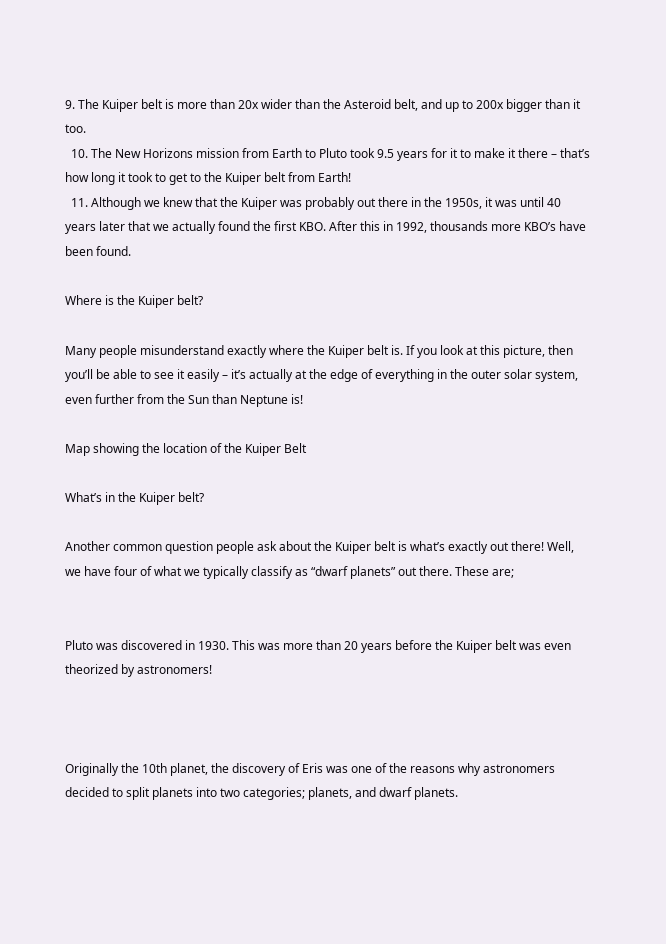9. The Kuiper belt is more than 20x wider than the Asteroid belt, and up to 200x bigger than it too.
  10. The New Horizons mission from Earth to Pluto took 9.5 years for it to make it there – that’s how long it took to get to the Kuiper belt from Earth!
  11. Although we knew that the Kuiper was probably out there in the 1950s, it was until 40 years later that we actually found the first KBO. After this in 1992, thousands more KBO’s have been found.

Where is the Kuiper belt?

Many people misunderstand exactly where the Kuiper belt is. If you look at this picture, then you’ll be able to see it easily – it’s actually at the edge of everything in the outer solar system, even further from the Sun than Neptune is!

Map showing the location of the Kuiper Belt

What’s in the Kuiper belt?

Another common question people ask about the Kuiper belt is what’s exactly out there! Well, we have four of what we typically classify as “dwarf planets” out there. These are;


Pluto was discovered in 1930. This was more than 20 years before the Kuiper belt was even theorized by astronomers!



Originally the 10th planet, the discovery of Eris was one of the reasons why astronomers decided to split planets into two categories; planets, and dwarf planets.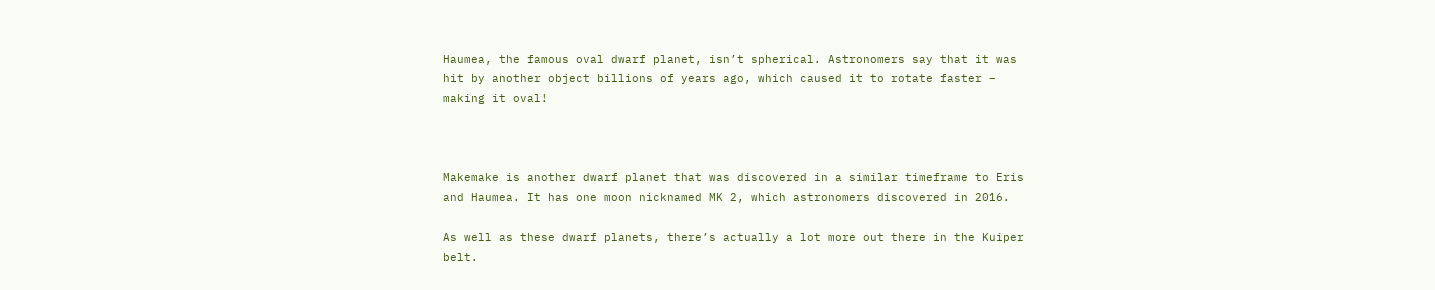Haumea, the famous oval dwarf planet, isn’t spherical. Astronomers say that it was hit by another object billions of years ago, which caused it to rotate faster – making it oval!



Makemake is another dwarf planet that was discovered in a similar timeframe to Eris and Haumea. It has one moon nicknamed MK 2, which astronomers discovered in 2016.

As well as these dwarf planets, there’s actually a lot more out there in the Kuiper belt.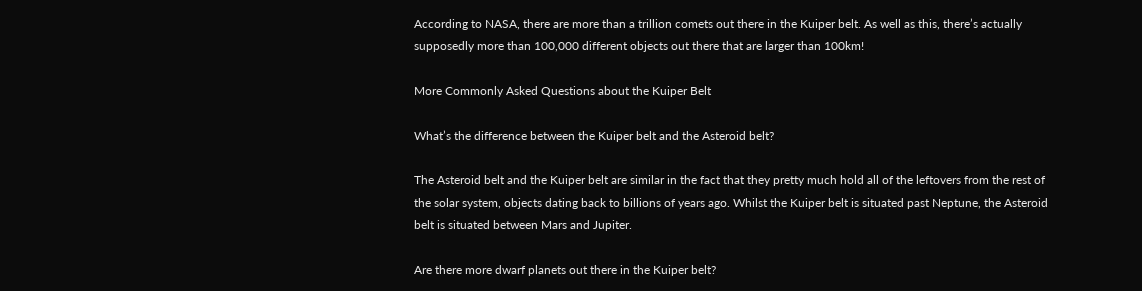According to NASA, there are more than a trillion comets out there in the Kuiper belt. As well as this, there’s actually supposedly more than 100,000 different objects out there that are larger than 100km!

More Commonly Asked Questions about the Kuiper Belt

What’s the difference between the Kuiper belt and the Asteroid belt?

The Asteroid belt and the Kuiper belt are similar in the fact that they pretty much hold all of the leftovers from the rest of the solar system, objects dating back to billions of years ago. Whilst the Kuiper belt is situated past Neptune, the Asteroid belt is situated between Mars and Jupiter.

Are there more dwarf planets out there in the Kuiper belt?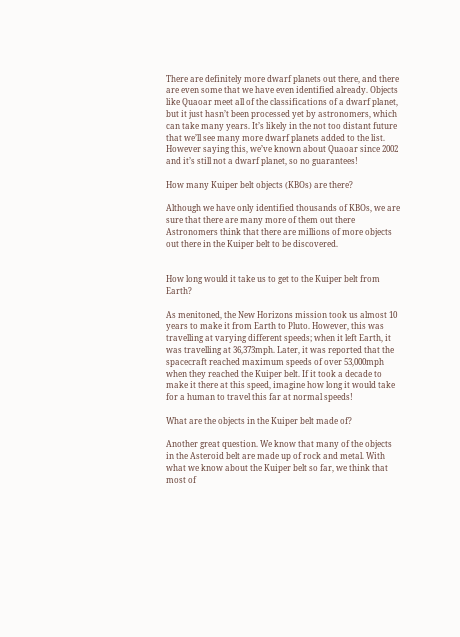There are definitely more dwarf planets out there, and there are even some that we have even identified already. Objects like Quaoar meet all of the classifications of a dwarf planet, but it just hasn’t been processed yet by astronomers, which can take many years. It’s likely in the not too distant future that we’ll see many more dwarf planets added to the list. However saying this, we’ve known about Quaoar since 2002 and it’s still not a dwarf planet, so no guarantees!

How many Kuiper belt objects (KBOs) are there?

Although we have only identified thousands of KBOs, we are sure that there are many more of them out there Astronomers think that there are millions of more objects out there in the Kuiper belt to be discovered.


How long would it take us to get to the Kuiper belt from Earth?

As menitoned, the New Horizons mission took us almost 10 years to make it from Earth to Pluto. However, this was travelling at varying different speeds; when it left Earth, it was travelling at 36,373mph. Later, it was reported that the spacecraft reached maximum speeds of over 53,000mph when they reached the Kuiper belt. If it took a decade to make it there at this speed, imagine how long it would take for a human to travel this far at normal speeds!

What are the objects in the Kuiper belt made of?

Another great question. We know that many of the objects in the Asteroid belt are made up of rock and metal. With what we know about the Kuiper belt so far, we think that most of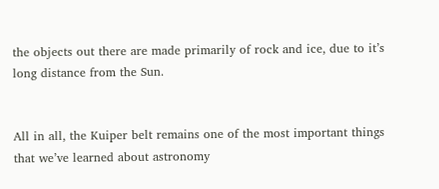the objects out there are made primarily of rock and ice, due to it’s long distance from the Sun.


All in all, the Kuiper belt remains one of the most important things that we’ve learned about astronomy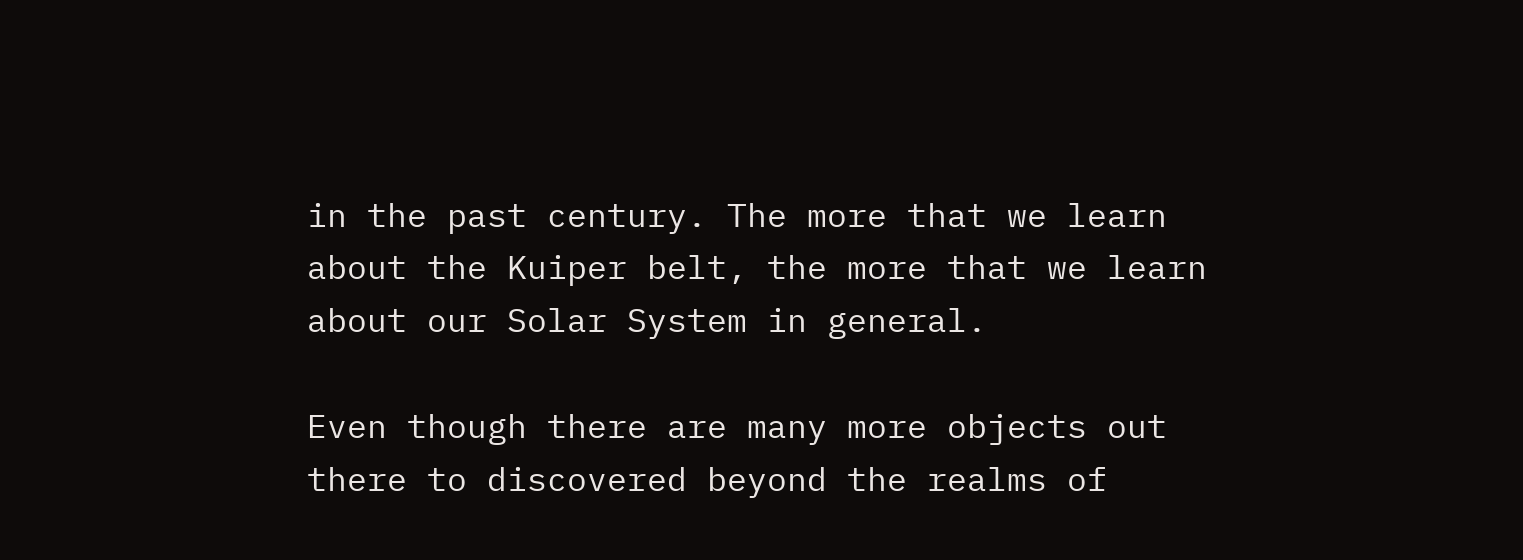in the past century. The more that we learn about the Kuiper belt, the more that we learn about our Solar System in general.

Even though there are many more objects out there to discovered beyond the realms of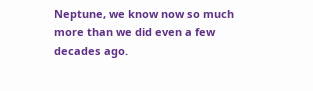Neptune, we know now so much more than we did even a few decades ago.